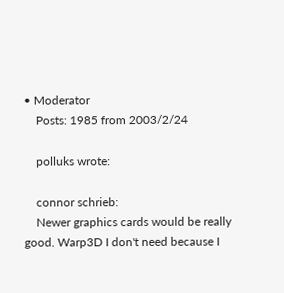• Moderator
    Posts: 1985 from 2003/2/24

    polluks wrote:

    connor schrieb:
    Newer graphics cards would be really good. Warp3D I don't need because I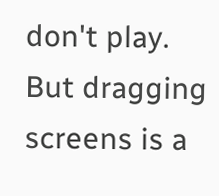don't play. But dragging screens is a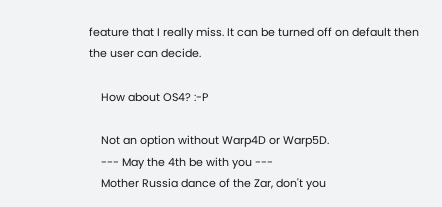feature that I really miss. It can be turned off on default then the user can decide.

    How about OS4? :-P

    Not an option without Warp4D or Warp5D.
    --- May the 4th be with you ---
    Mother Russia dance of the Zar, don't you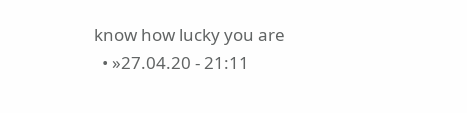know how lucky you are
  • »27.04.20 - 21:11